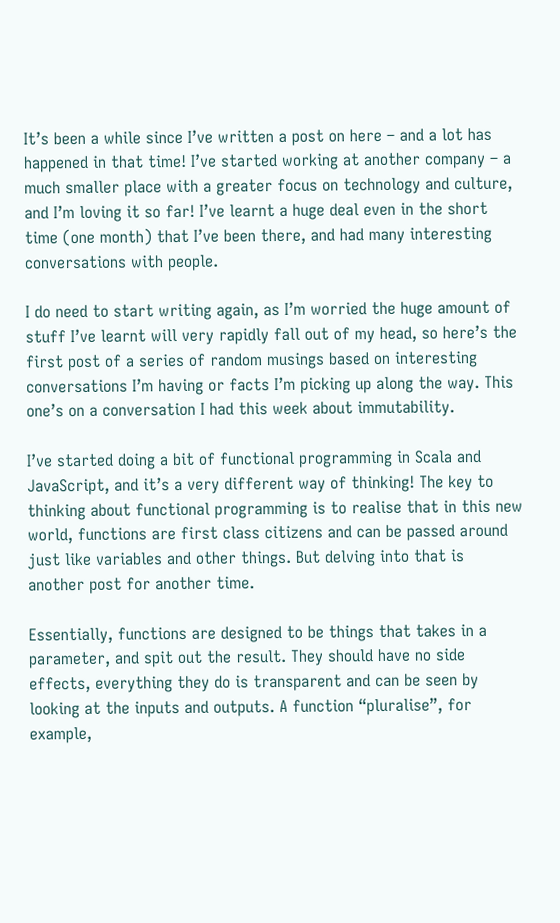It’s been a while since I’ve written a post on here – and a lot has happened in that time! I’ve started working at another company – a much smaller place with a greater focus on technology and culture, and I’m loving it so far! I’ve learnt a huge deal even in the short time (one month) that I’ve been there, and had many interesting conversations with people.

I do need to start writing again, as I’m worried the huge amount of stuff I’ve learnt will very rapidly fall out of my head, so here’s the first post of a series of random musings based on interesting conversations I’m having or facts I’m picking up along the way. This one’s on a conversation I had this week about immutability.

I’ve started doing a bit of functional programming in Scala and JavaScript, and it’s a very different way of thinking! The key to thinking about functional programming is to realise that in this new world, functions are first class citizens and can be passed around just like variables and other things. But delving into that is another post for another time.

Essentially, functions are designed to be things that takes in a parameter, and spit out the result. They should have no side effects, everything they do is transparent and can be seen by looking at the inputs and outputs. A function “pluralise”, for example,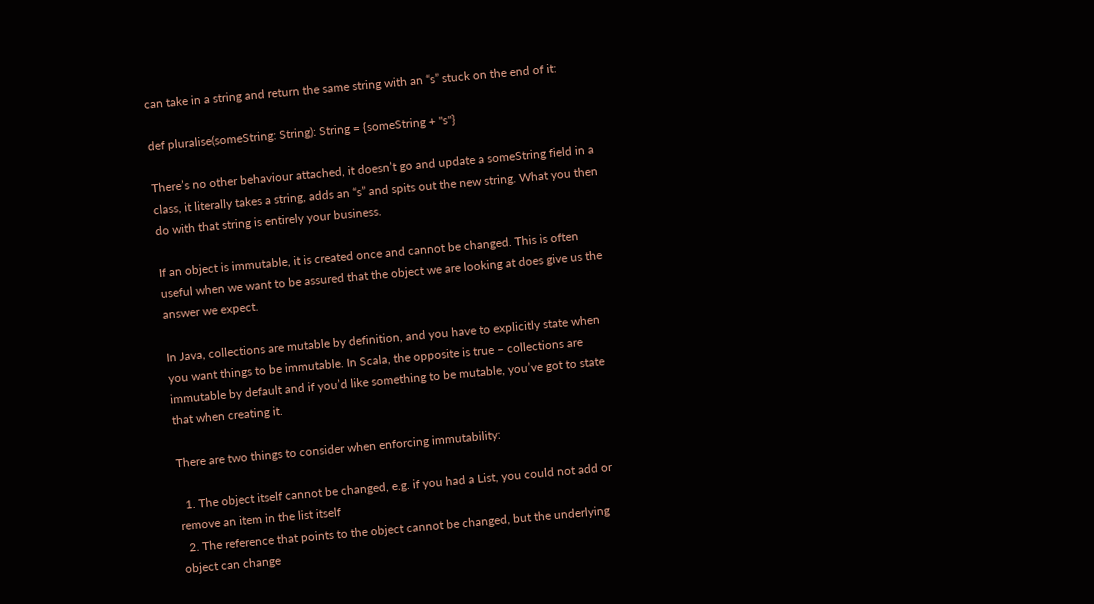can take in a string and return the same string with an “s” stuck on the end of it:

def pluralise(someString: String): String = {someString + "s"}

There’s no other behaviour attached, it doesn’t go and update a someString field in a class, it literally takes a string, adds an “s” and spits out the new string. What you then do with that string is entirely your business.

If an object is immutable, it is created once and cannot be changed. This is often useful when we want to be assured that the object we are looking at does give us the answer we expect.

In Java, collections are mutable by definition, and you have to explicitly state when you want things to be immutable. In Scala, the opposite is true – collections are immutable by default and if you’d like something to be mutable, you’ve got to state that when creating it.

There are two things to consider when enforcing immutability:

  1. The object itself cannot be changed, e.g. if you had a List, you could not add or remove an item in the list itself
  2. The reference that points to the object cannot be changed, but the underlying object can change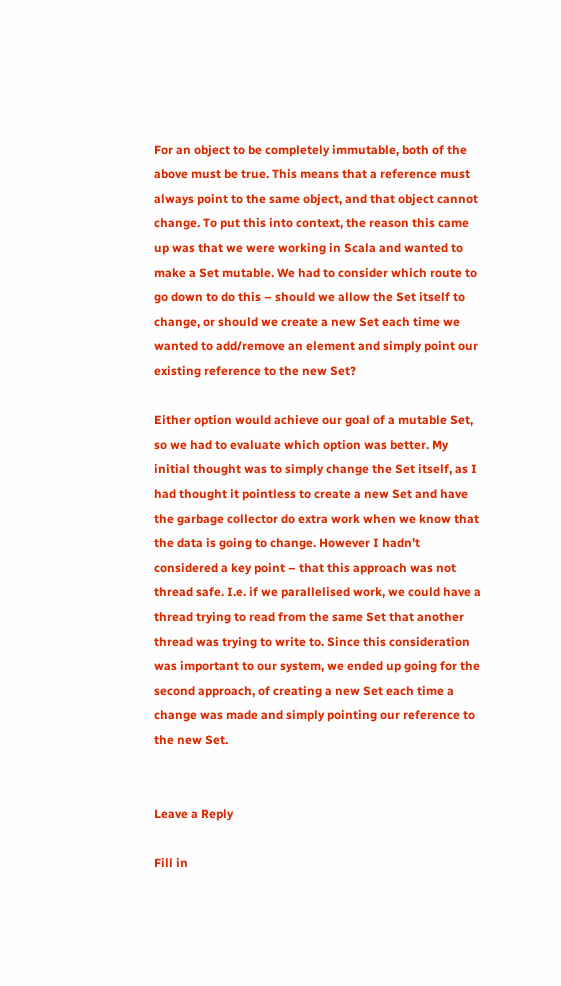For an object to be completely immutable, both of the above must be true. This means that a reference must always point to the same object, and that object cannot change. To put this into context, the reason this came up was that we were working in Scala and wanted to make a Set mutable. We had to consider which route to go down to do this – should we allow the Set itself to change, or should we create a new Set each time we wanted to add/remove an element and simply point our existing reference to the new Set?

Either option would achieve our goal of a mutable Set, so we had to evaluate which option was better. My initial thought was to simply change the Set itself, as I had thought it pointless to create a new Set and have the garbage collector do extra work when we know that the data is going to change. However I hadn’t considered a key point – that this approach was not thread safe. I.e. if we parallelised work, we could have a thread trying to read from the same Set that another thread was trying to write to. Since this consideration was important to our system, we ended up going for the second approach, of creating a new Set each time a change was made and simply pointing our reference to the new Set.


Leave a Reply

Fill in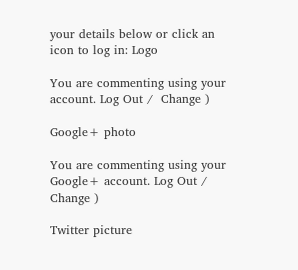your details below or click an icon to log in: Logo

You are commenting using your account. Log Out /  Change )

Google+ photo

You are commenting using your Google+ account. Log Out /  Change )

Twitter picture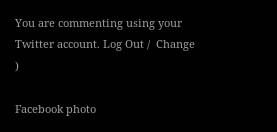You are commenting using your Twitter account. Log Out /  Change )

Facebook photo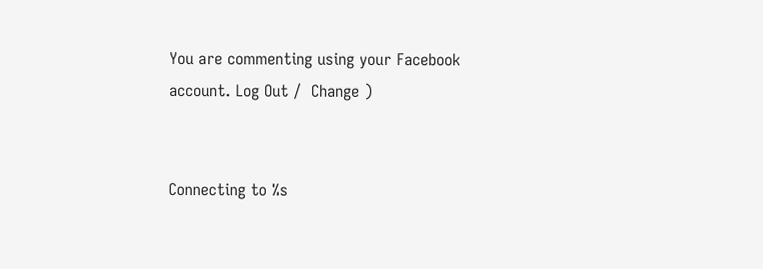You are commenting using your Facebook account. Log Out /  Change )


Connecting to %s